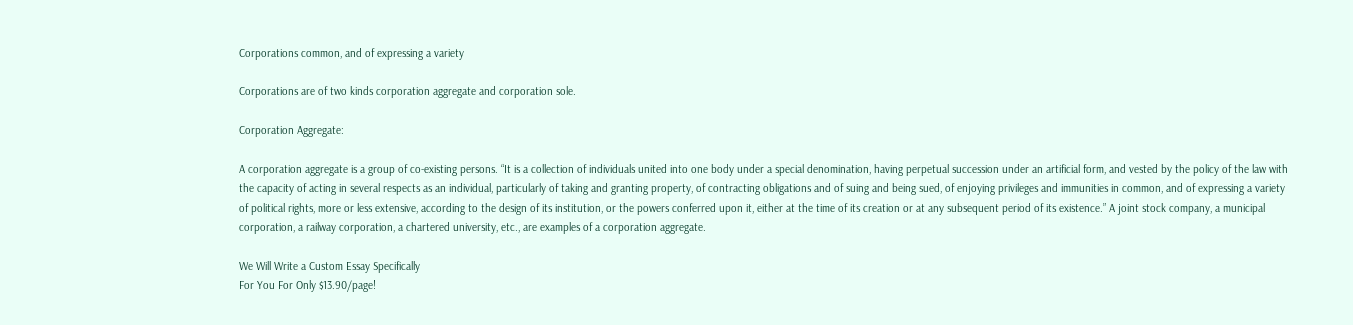Corporations common, and of expressing a variety

Corporations are of two kinds corporation aggregate and corporation sole.

Corporation Aggregate:

A corporation aggregate is a group of co-existing persons. “It is a collection of individuals united into one body under a special denomination, having perpetual succession under an artificial form, and vested by the policy of the law with the capacity of acting in several respects as an individual, particularly of taking and granting property, of contracting obligations and of suing and being sued, of enjoying privileges and immunities in common, and of expressing a variety of political rights, more or less extensive, according to the design of its institution, or the powers conferred upon it, either at the time of its creation or at any subsequent period of its existence.” A joint stock company, a municipal corporation, a railway corporation, a chartered university, etc., are examples of a corporation aggregate.

We Will Write a Custom Essay Specifically
For You For Only $13.90/page!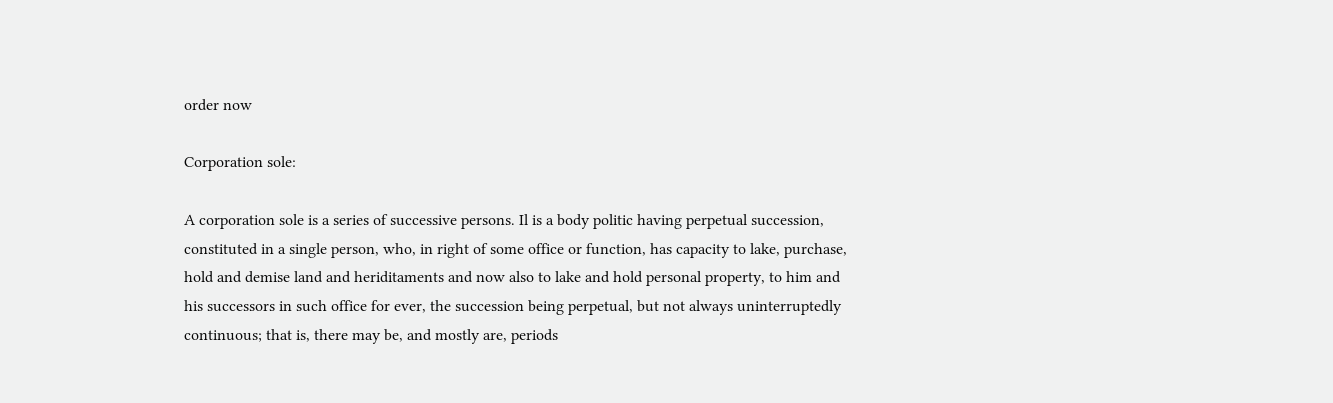order now

Corporation sole:

A corporation sole is a series of successive persons. Il is a body politic having perpetual succession, constituted in a single person, who, in right of some office or function, has capacity to lake, purchase, hold and demise land and heriditaments and now also to lake and hold personal property, to him and his successors in such office for ever, the succession being perpetual, but not always uninterruptedly continuous; that is, there may be, and mostly are, periods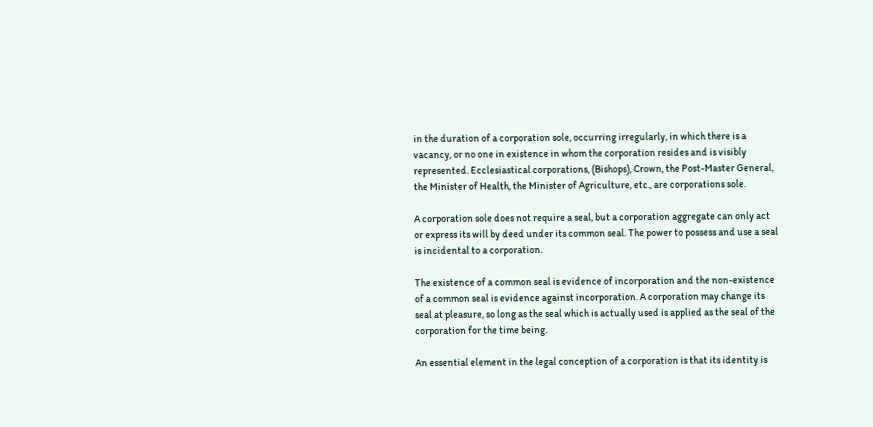in the duration of a corporation sole, occurring irregularly, in which there is a vacancy, or no one in existence in whom the corporation resides and is visibly represented. Ecclesiastical corporations, (Bishops), Crown, the Post-Master General, the Minister of Health, the Minister of Agriculture, etc., are corporations sole.

A corporation sole does not require a seal, but a corporation aggregate can only act or express its will by deed under its common seal. The power to possess and use a seal is incidental to a corporation.

The existence of a common seal is evidence of incorporation and the non-existence of a common seal is evidence against incorporation. A corporation may change its seal at pleasure, so long as the seal which is actually used is applied as the seal of the corporation for the time being.

An essential element in the legal conception of a corporation is that its identity is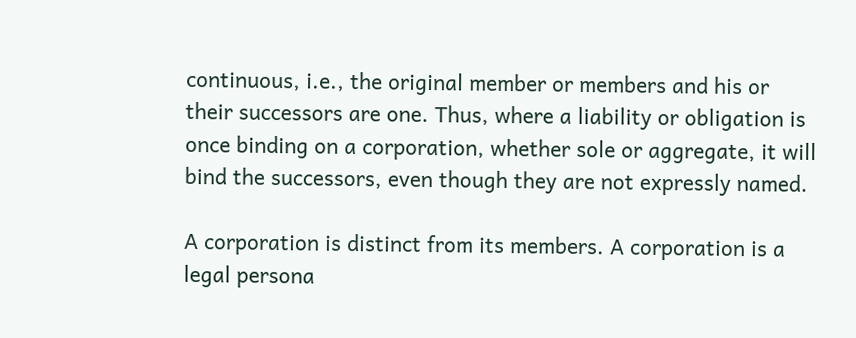continuous, i.e., the original member or members and his or their successors are one. Thus, where a liability or obligation is once binding on a corporation, whether sole or aggregate, it will bind the successors, even though they are not expressly named.

A corporation is distinct from its members. A corporation is a legal persona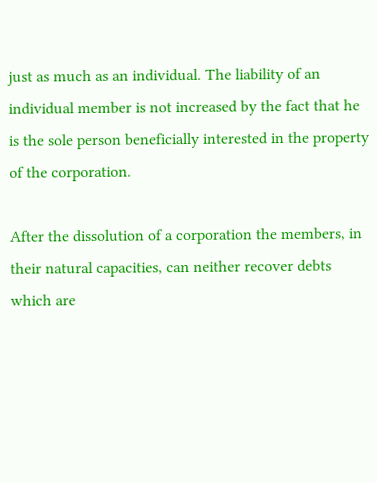just as much as an individual. The liability of an individual member is not increased by the fact that he is the sole person beneficially interested in the property of the corporation.

After the dissolution of a corporation the members, in their natural capacities, can neither recover debts which are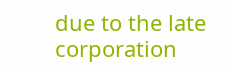due to the late corporation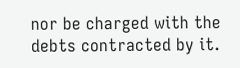nor be charged with the debts contracted by it.